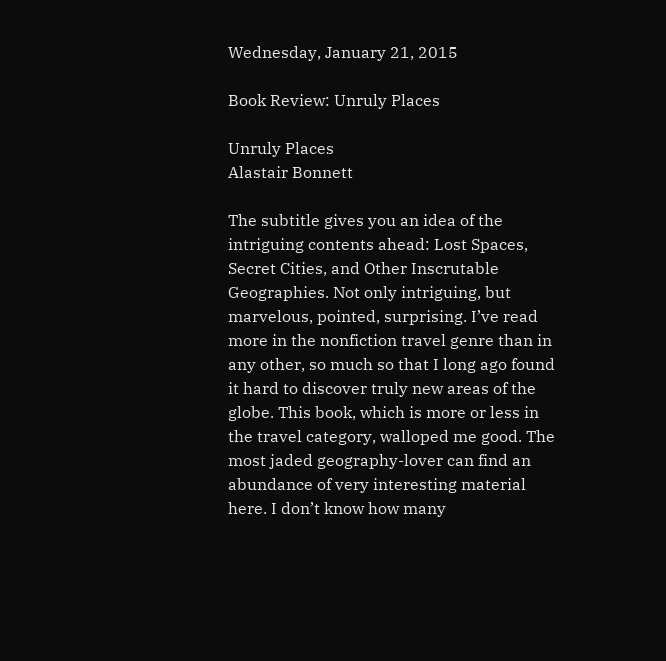Wednesday, January 21, 2015

Book Review: Unruly Places

Unruly Places
Alastair Bonnett

The subtitle gives you an idea of the intriguing contents ahead: Lost Spaces, Secret Cities, and Other Inscrutable Geographies. Not only intriguing, but marvelous, pointed, surprising. I’ve read more in the nonfiction travel genre than in any other, so much so that I long ago found it hard to discover truly new areas of the globe. This book, which is more or less in the travel category, walloped me good. The most jaded geography-lover can find an abundance of very interesting material here. I don’t know how many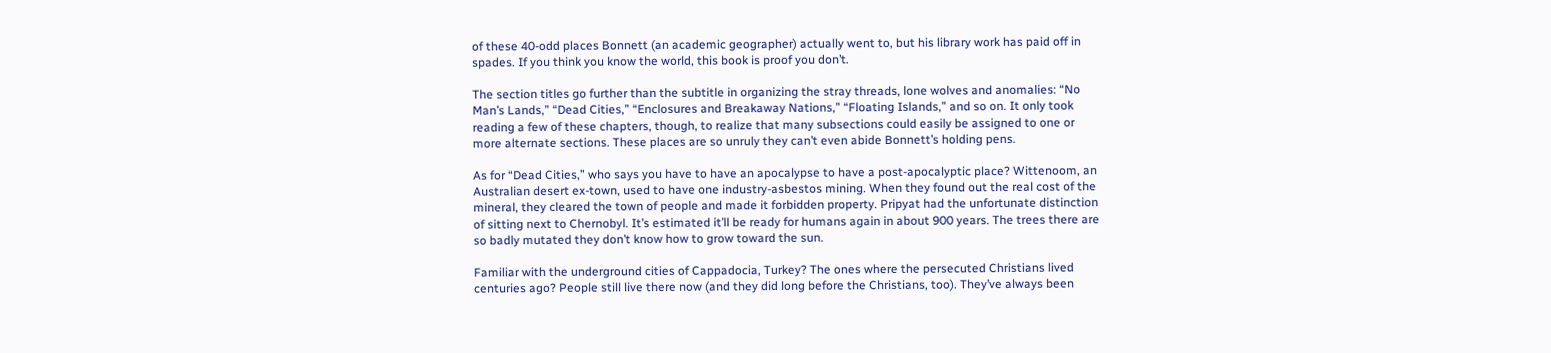of these 40-odd places Bonnett (an academic geographer) actually went to, but his library work has paid off in spades. If you think you know the world, this book is proof you don’t.

The section titles go further than the subtitle in organizing the stray threads, lone wolves and anomalies: “No Man’s Lands,” “Dead Cities,” “Enclosures and Breakaway Nations,” “Floating Islands,” and so on. It only took reading a few of these chapters, though, to realize that many subsections could easily be assigned to one or more alternate sections. These places are so unruly they can’t even abide Bonnett’s holding pens.

As for “Dead Cities,” who says you have to have an apocalypse to have a post-apocalyptic place? Wittenoom, an Australian desert ex-town, used to have one industry-asbestos mining. When they found out the real cost of the mineral, they cleared the town of people and made it forbidden property. Pripyat had the unfortunate distinction of sitting next to Chernobyl. It’s estimated it’ll be ready for humans again in about 900 years. The trees there are so badly mutated they don’t know how to grow toward the sun.

Familiar with the underground cities of Cappadocia, Turkey? The ones where the persecuted Christians lived centuries ago? People still live there now (and they did long before the Christians, too). They’ve always been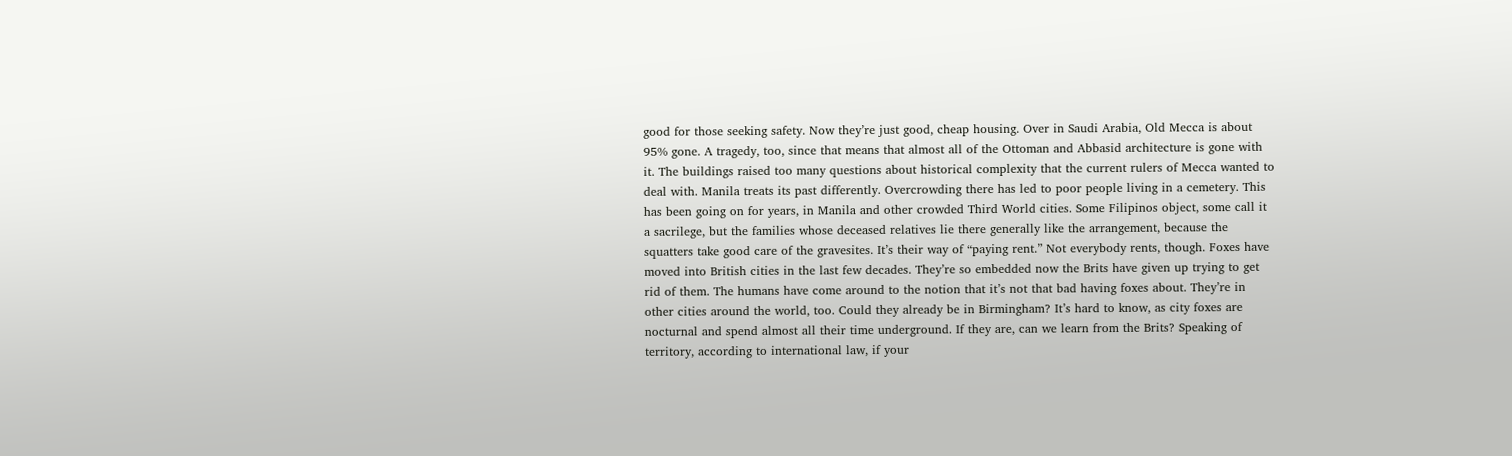good for those seeking safety. Now they’re just good, cheap housing. Over in Saudi Arabia, Old Mecca is about 95% gone. A tragedy, too, since that means that almost all of the Ottoman and Abbasid architecture is gone with it. The buildings raised too many questions about historical complexity that the current rulers of Mecca wanted to deal with. Manila treats its past differently. Overcrowding there has led to poor people living in a cemetery. This has been going on for years, in Manila and other crowded Third World cities. Some Filipinos object, some call it a sacrilege, but the families whose deceased relatives lie there generally like the arrangement, because the squatters take good care of the gravesites. It’s their way of “paying rent.” Not everybody rents, though. Foxes have moved into British cities in the last few decades. They’re so embedded now the Brits have given up trying to get rid of them. The humans have come around to the notion that it’s not that bad having foxes about. They’re in other cities around the world, too. Could they already be in Birmingham? It’s hard to know, as city foxes are nocturnal and spend almost all their time underground. If they are, can we learn from the Brits? Speaking of territory, according to international law, if your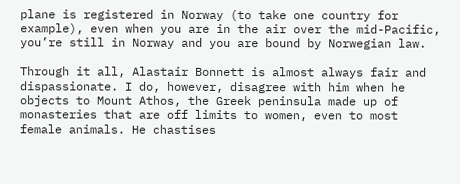plane is registered in Norway (to take one country for example), even when you are in the air over the mid-Pacific, you’re still in Norway and you are bound by Norwegian law.

Through it all, Alastair Bonnett is almost always fair and dispassionate. I do, however, disagree with him when he objects to Mount Athos, the Greek peninsula made up of monasteries that are off limits to women, even to most female animals. He chastises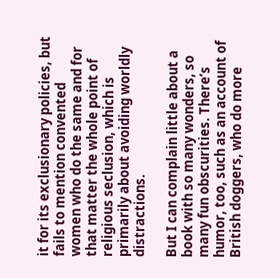it for its exclusionary policies, but fails to mention convented women who do the same and for that matter the whole point of religious seclusion, which is primarily about avoiding worldly distractions.

But I can complain little about a book with so many wonders, so many fun obscurities. There’s humor, too, such as an account of British doggers, who do more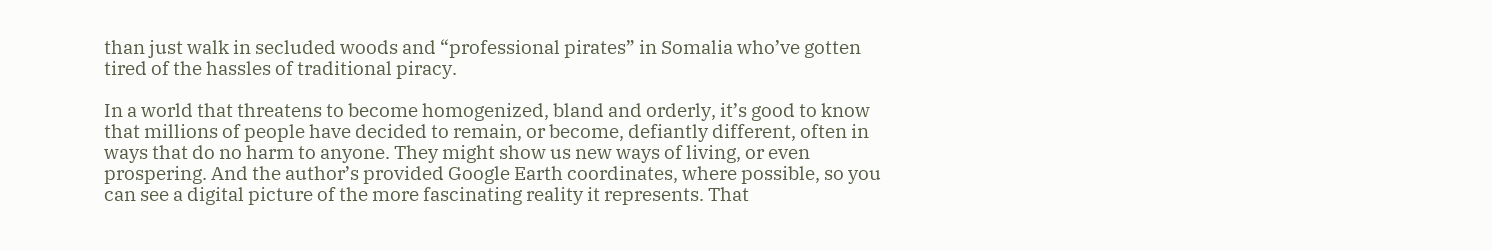than just walk in secluded woods and “professional pirates” in Somalia who’ve gotten tired of the hassles of traditional piracy.

In a world that threatens to become homogenized, bland and orderly, it’s good to know that millions of people have decided to remain, or become, defiantly different, often in ways that do no harm to anyone. They might show us new ways of living, or even prospering. And the author’s provided Google Earth coordinates, where possible, so you can see a digital picture of the more fascinating reality it represents. That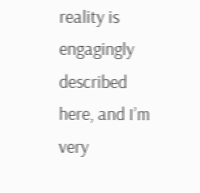reality is engagingly described here, and I’m very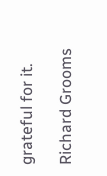grateful for it.

Richard Grooms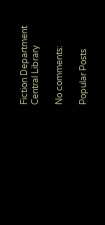Fiction Department
Central Library

No comments:

Popular Posts